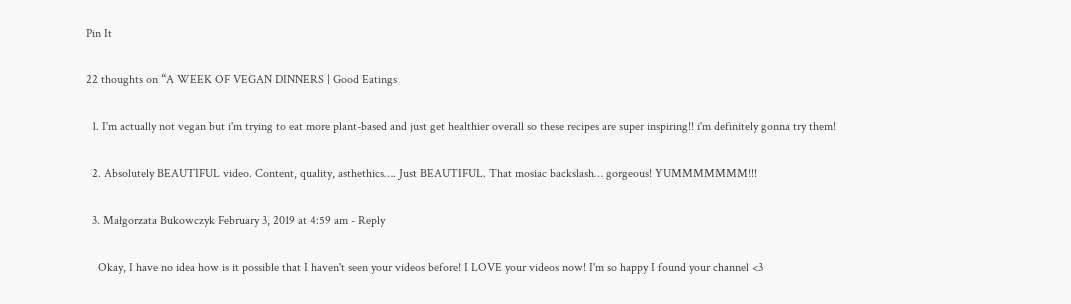Pin It

22 thoughts on “A WEEK OF VEGAN DINNERS | Good Eatings

  1. I'm actually not vegan but i'm trying to eat more plant-based and just get healthier overall so these recipes are super inspiring!! i'm definitely gonna try them!

  2. Absolutely BEAUTIFUL video. Content, quality, asthethics…. Just BEAUTIFUL. That mosiac backslash… gorgeous! YUMMMMMMM!!!

  3. Małgorzata Bukowczyk February 3, 2019 at 4:59 am - Reply

    Okay, I have no idea how is it possible that I haven't seen your videos before! I LOVE your videos now! I'm so happy I found your channel <3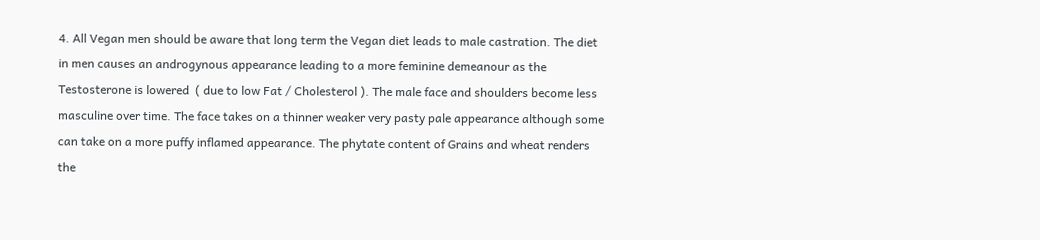4. All Vegan men should be aware that long term the Vegan diet leads to male castration. The diet in men causes an androgynous appearance leading to a more feminine demeanour as the Testosterone is lowered  ( due to low Fat / Cholesterol ). The male face and shoulders become less masculine over time. The face takes on a thinner weaker very pasty pale appearance although some can take on a more puffy inflamed appearance. The phytate content of Grains and wheat renders the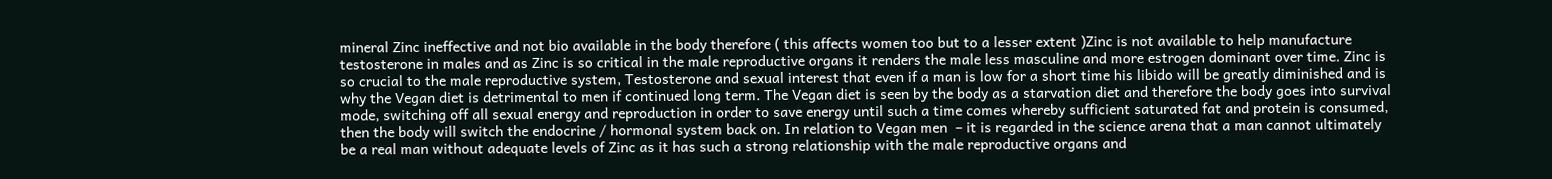mineral Zinc ineffective and not bio available in the body therefore ( this affects women too but to a lesser extent )Zinc is not available to help manufacture testosterone in males and as Zinc is so critical in the male reproductive organs it renders the male less masculine and more estrogen dominant over time. Zinc is so crucial to the male reproductive system, Testosterone and sexual interest that even if a man is low for a short time his libido will be greatly diminished and is why the Vegan diet is detrimental to men if continued long term. The Vegan diet is seen by the body as a starvation diet and therefore the body goes into survival mode, switching off all sexual energy and reproduction in order to save energy until such a time comes whereby sufficient saturated fat and protein is consumed, then the body will switch the endocrine / hormonal system back on. In relation to Vegan men  – it is regarded in the science arena that a man cannot ultimately be a real man without adequate levels of Zinc as it has such a strong relationship with the male reproductive organs and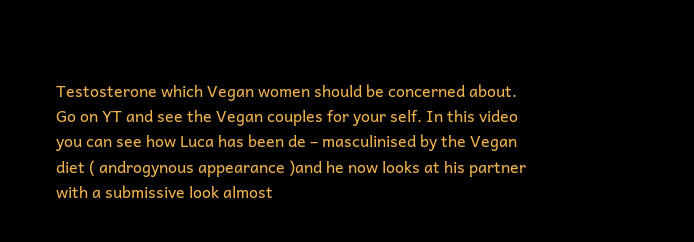Testosterone which Vegan women should be concerned about. Go on YT and see the Vegan couples for your self. In this video you can see how Luca has been de – masculinised by the Vegan diet ( androgynous appearance )and he now looks at his partner with a submissive look almost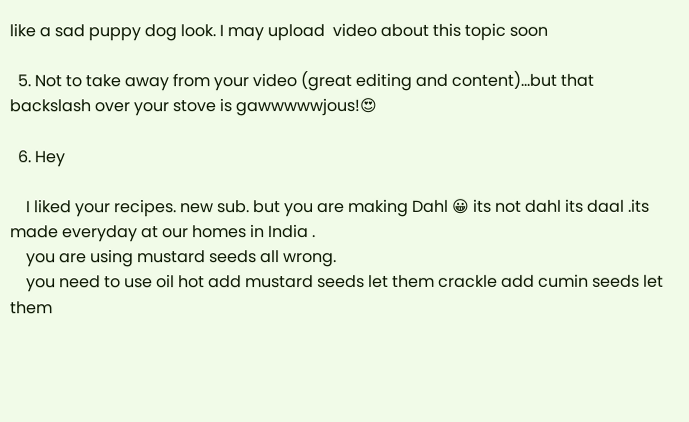like a sad puppy dog look. I may upload  video about this topic soon

  5. Not to take away from your video (great editing and content)…but that backslash over your stove is gawwwwwjous!😍

  6. Hey

    I liked your recipes. new sub. but you are making Dahl 😀 its not dahl its daal .its made everyday at our homes in India .
    you are using mustard seeds all wrong.
    you need to use oil hot add mustard seeds let them crackle add cumin seeds let them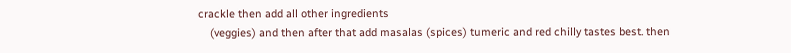crackle then add all other ingredients
    (veggies) and then after that add masalas (spices) tumeric and red chilly tastes best. then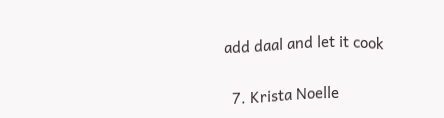add daal and let it cook

  7. Krista Noelle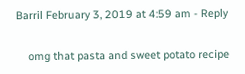Barril February 3, 2019 at 4:59 am - Reply

    omg that pasta and sweet potato recipe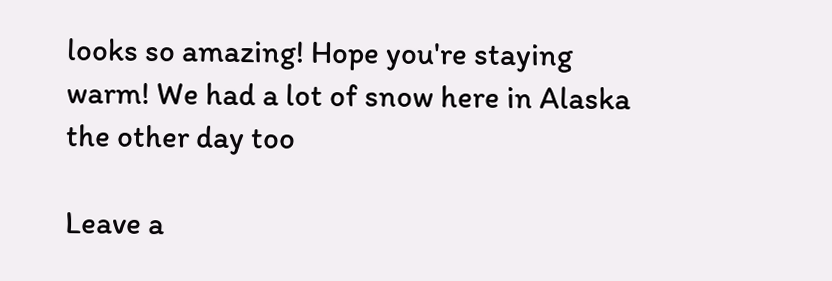looks so amazing! Hope you're staying warm! We had a lot of snow here in Alaska the other day too

Leave a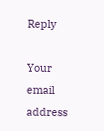Reply

Your email address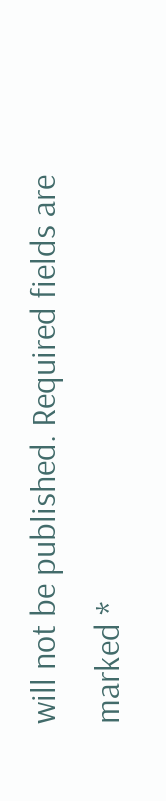will not be published. Required fields are marked *